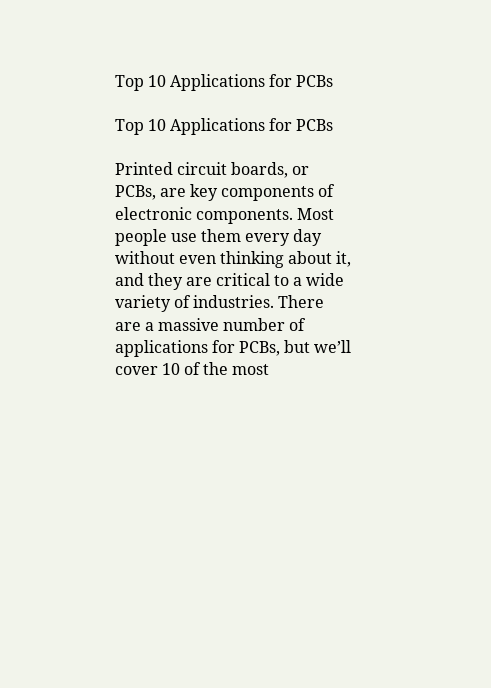Top 10 Applications for PCBs

Top 10 Applications for PCBs

Printed circuit boards, or PCBs, are key components of electronic components. Most people use them every day without even thinking about it, and they are critical to a wide variety of industries. There are a massive number of applications for PCBs, but we’ll cover 10 of the most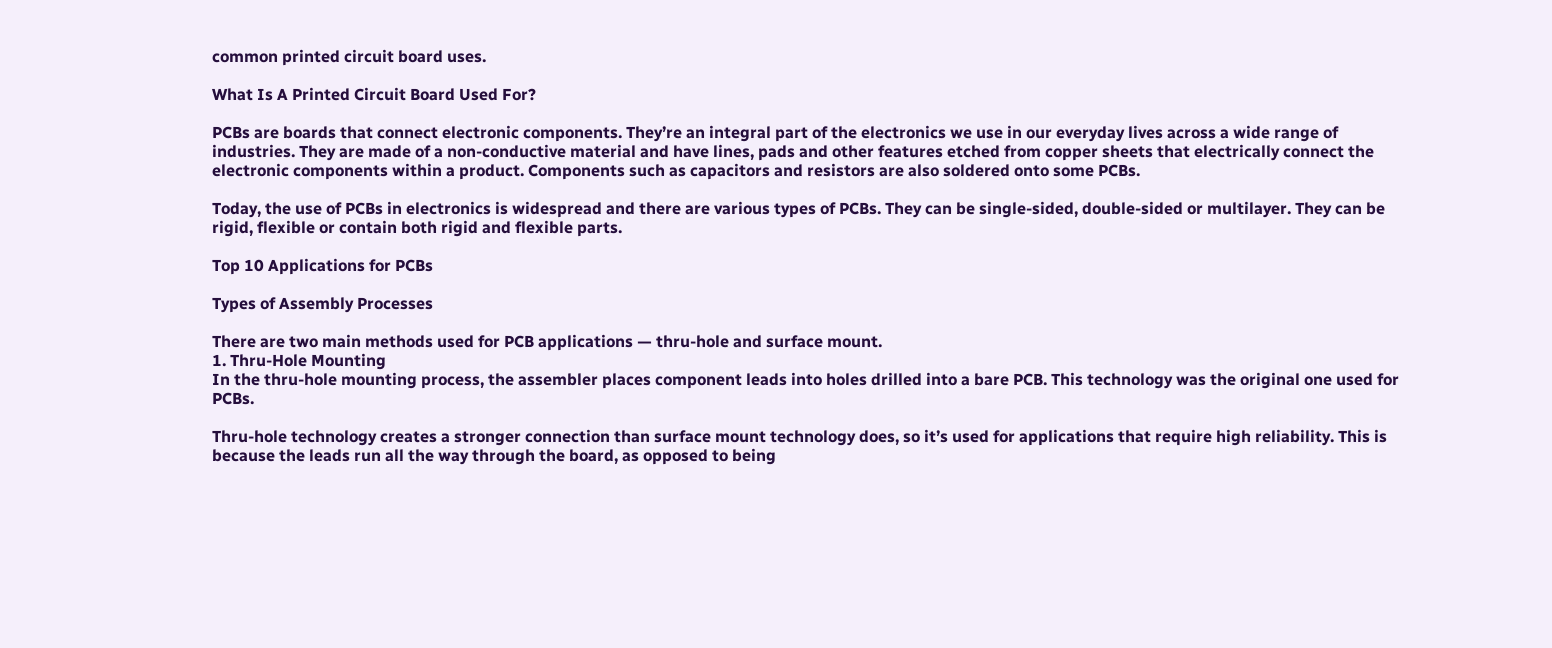common printed circuit board uses.

What Is A Printed Circuit Board Used For?

PCBs are boards that connect electronic components. They’re an integral part of the electronics we use in our everyday lives across a wide range of industries. They are made of a non-conductive material and have lines, pads and other features etched from copper sheets that electrically connect the electronic components within a product. Components such as capacitors and resistors are also soldered onto some PCBs.

Today, the use of PCBs in electronics is widespread and there are various types of PCBs. They can be single-sided, double-sided or multilayer. They can be rigid, flexible or contain both rigid and flexible parts.

Top 10 Applications for PCBs

Types of Assembly Processes

There are two main methods used for PCB applications — thru-hole and surface mount.
1. Thru-Hole Mounting
In the thru-hole mounting process, the assembler places component leads into holes drilled into a bare PCB. This technology was the original one used for PCBs.

Thru-hole technology creates a stronger connection than surface mount technology does, so it’s used for applications that require high reliability. This is because the leads run all the way through the board, as opposed to being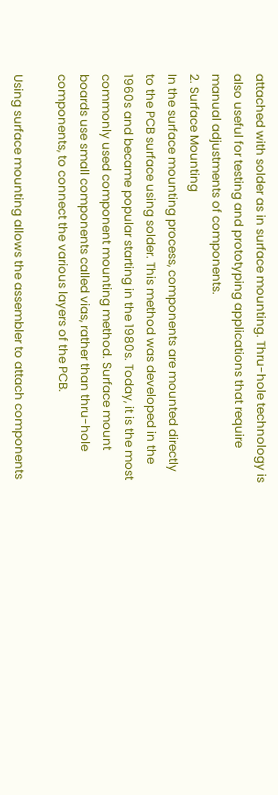attached with solder as in surface mounting. Thru-hole technology is also useful for testing and prototyping applications that require manual adjustments of components.
2. Surface Mounting
In the surface mounting process, components are mounted directly to the PCB surface using solder. This method was developed in the 1960s and became popular starting in the 1980s. Today, it is the most commonly used component mounting method. Surface mount boards use small components called vias, rather than thru-hole components, to connect the various layers of the PCB.

Using surface mounting allows the assembler to attach components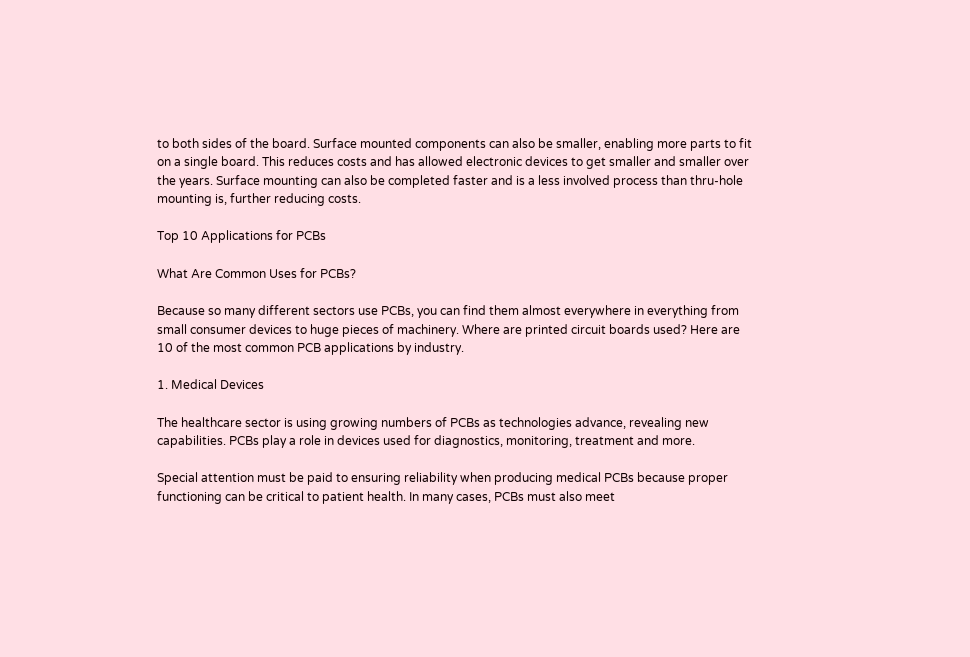to both sides of the board. Surface mounted components can also be smaller, enabling more parts to fit on a single board. This reduces costs and has allowed electronic devices to get smaller and smaller over the years. Surface mounting can also be completed faster and is a less involved process than thru-hole mounting is, further reducing costs.

Top 10 Applications for PCBs

What Are Common Uses for PCBs?

Because so many different sectors use PCBs, you can find them almost everywhere in everything from small consumer devices to huge pieces of machinery. Where are printed circuit boards used? Here are 10 of the most common PCB applications by industry.

1. Medical Devices

The healthcare sector is using growing numbers of PCBs as technologies advance, revealing new capabilities. PCBs play a role in devices used for diagnostics, monitoring, treatment and more.

Special attention must be paid to ensuring reliability when producing medical PCBs because proper functioning can be critical to patient health. In many cases, PCBs must also meet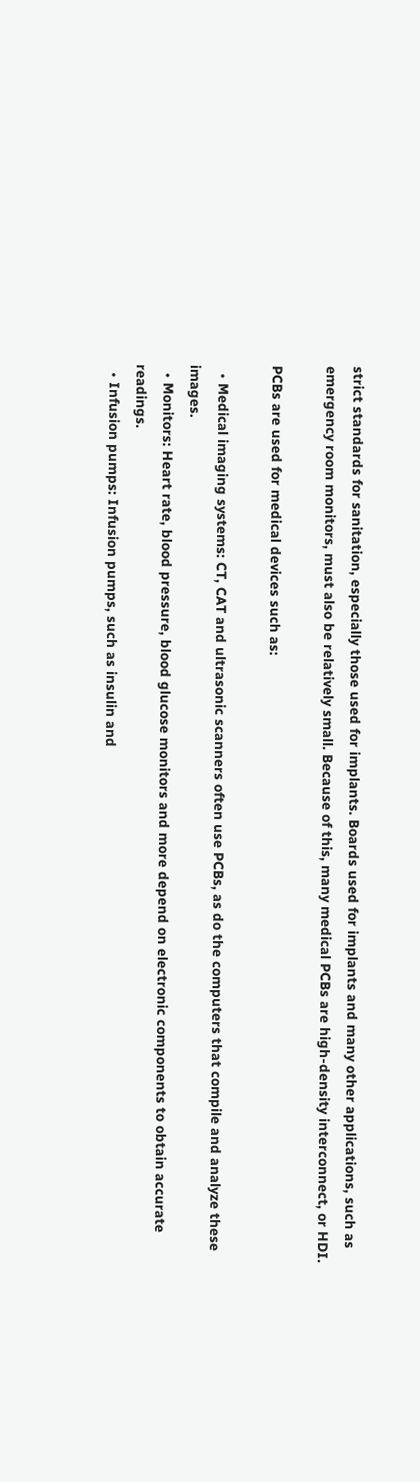strict standards for sanitation, especially those used for implants. Boards used for implants and many other applications, such as emergency room monitors, must also be relatively small. Because of this, many medical PCBs are high-density interconnect, or HDI.

PCBs are used for medical devices such as:

  • Medical imaging systems: CT, CAT and ultrasonic scanners often use PCBs, as do the computers that compile and analyze these images.
  • Monitors: Heart rate, blood pressure, blood glucose monitors and more depend on electronic components to obtain accurate readings.
  • Infusion pumps: Infusion pumps, such as insulin and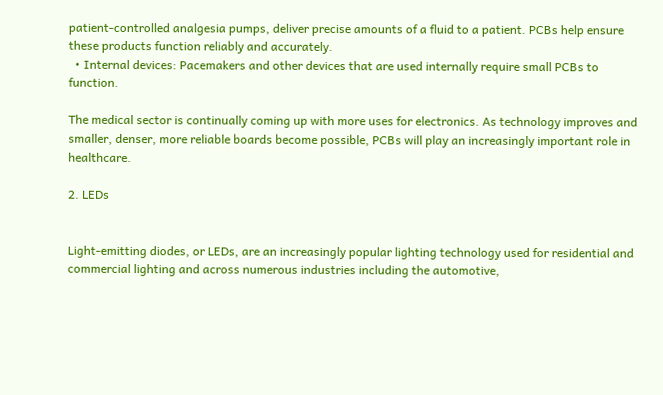patient-controlled analgesia pumps, deliver precise amounts of a fluid to a patient. PCBs help ensure these products function reliably and accurately.
  • Internal devices: Pacemakers and other devices that are used internally require small PCBs to function.

The medical sector is continually coming up with more uses for electronics. As technology improves and smaller, denser, more reliable boards become possible, PCBs will play an increasingly important role in healthcare.

2. LEDs


Light-emitting diodes, or LEDs, are an increasingly popular lighting technology used for residential and commercial lighting and across numerous industries including the automotive,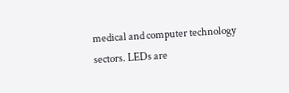medical and computer technology sectors. LEDs are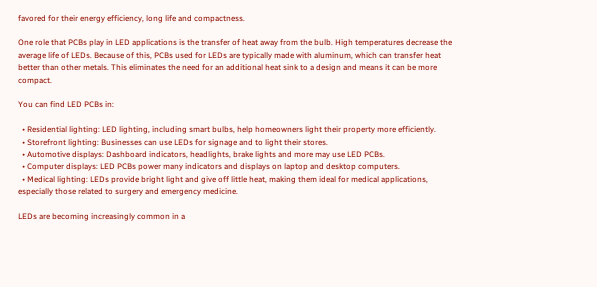favored for their energy efficiency, long life and compactness.

One role that PCBs play in LED applications is the transfer of heat away from the bulb. High temperatures decrease the average life of LEDs. Because of this, PCBs used for LEDs are typically made with aluminum, which can transfer heat better than other metals. This eliminates the need for an additional heat sink to a design and means it can be more compact.

You can find LED PCBs in:

  • Residential lighting: LED lighting, including smart bulbs, help homeowners light their property more efficiently.
  • Storefront lighting: Businesses can use LEDs for signage and to light their stores.
  • Automotive displays: Dashboard indicators, headlights, brake lights and more may use LED PCBs.
  • Computer displays: LED PCBs power many indicators and displays on laptop and desktop computers.
  • Medical lighting: LEDs provide bright light and give off little heat, making them ideal for medical applications, especially those related to surgery and emergency medicine.

LEDs are becoming increasingly common in a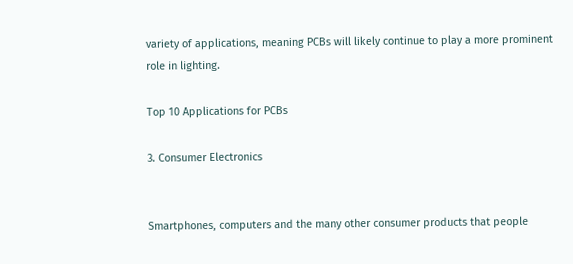variety of applications, meaning PCBs will likely continue to play a more prominent role in lighting.

Top 10 Applications for PCBs

3. Consumer Electronics


Smartphones, computers and the many other consumer products that people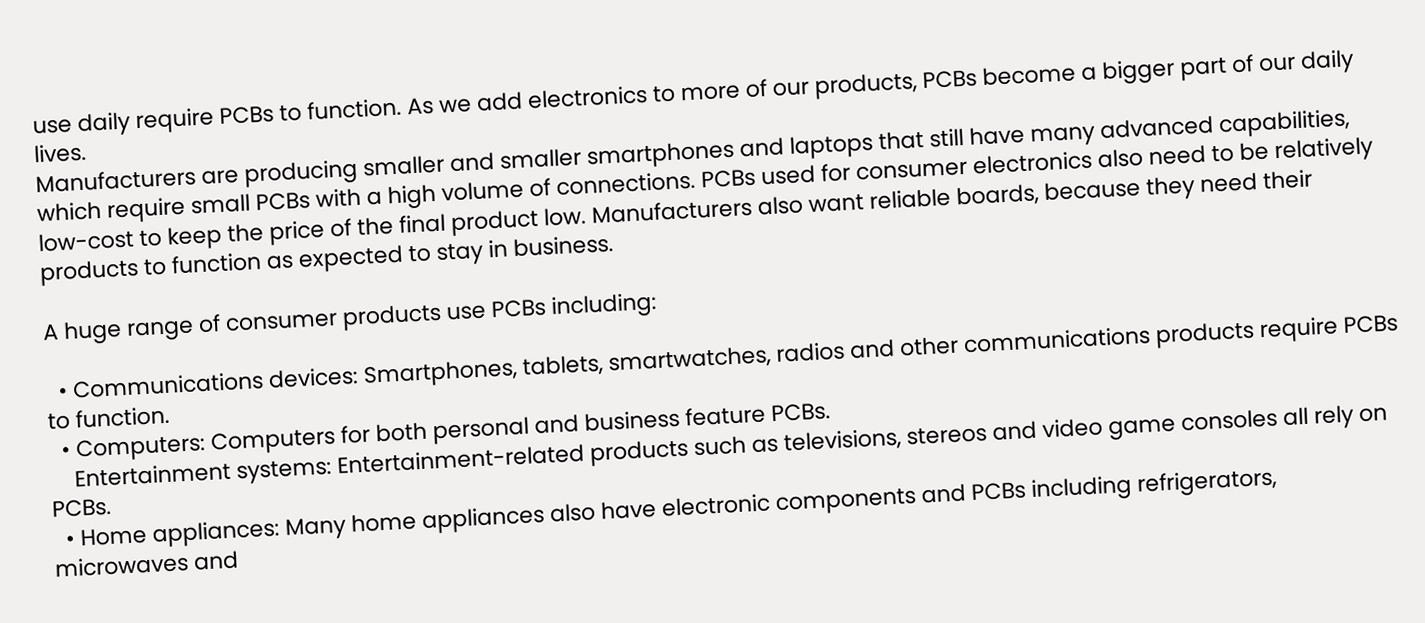use daily require PCBs to function. As we add electronics to more of our products, PCBs become a bigger part of our daily lives.
Manufacturers are producing smaller and smaller smartphones and laptops that still have many advanced capabilities, which require small PCBs with a high volume of connections. PCBs used for consumer electronics also need to be relatively low-cost to keep the price of the final product low. Manufacturers also want reliable boards, because they need their products to function as expected to stay in business.

A huge range of consumer products use PCBs including:

  • Communications devices: Smartphones, tablets, smartwatches, radios and other communications products require PCBs to function.
  • Computers: Computers for both personal and business feature PCBs.
    Entertainment systems: Entertainment-related products such as televisions, stereos and video game consoles all rely on PCBs.
  • Home appliances: Many home appliances also have electronic components and PCBs including refrigerators, microwaves and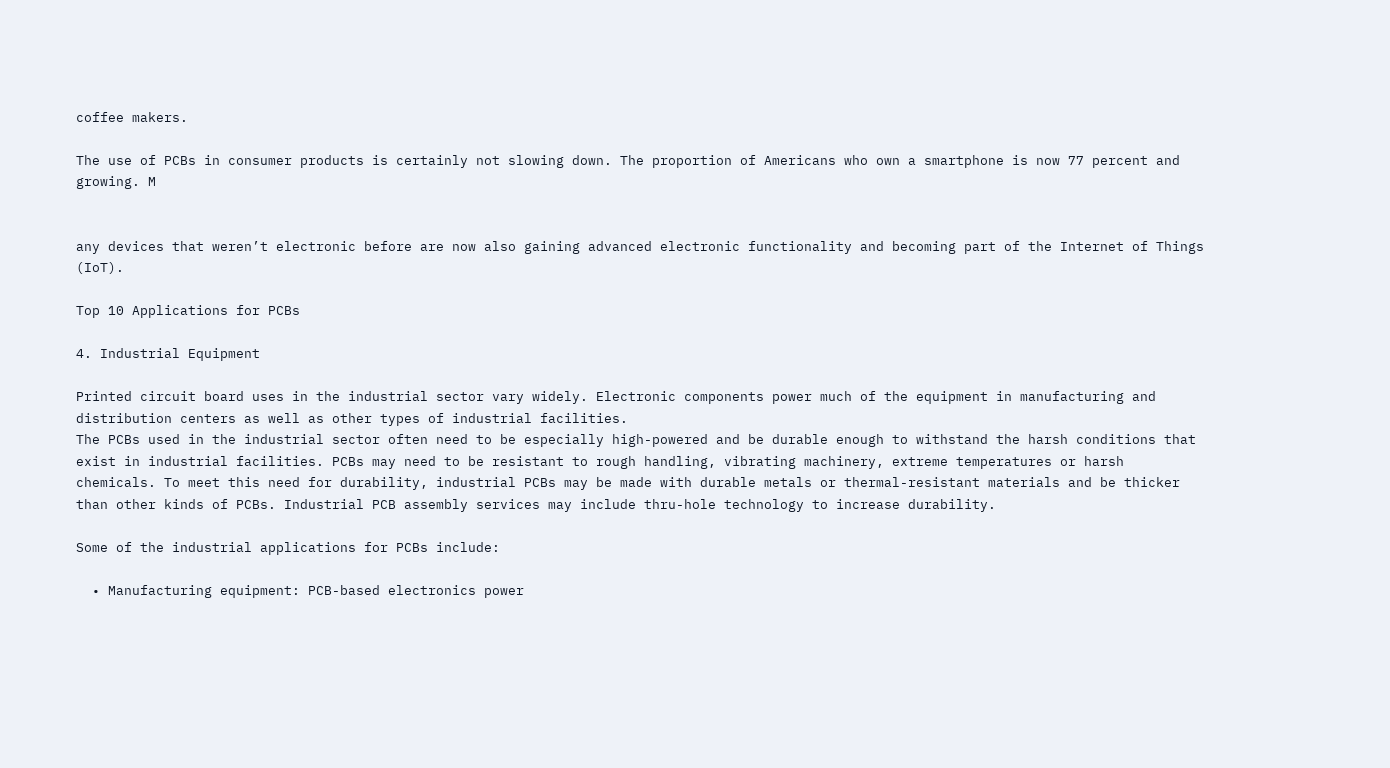coffee makers.

The use of PCBs in consumer products is certainly not slowing down. The proportion of Americans who own a smartphone is now 77 percent and growing. M


any devices that weren’t electronic before are now also gaining advanced electronic functionality and becoming part of the Internet of Things (IoT).

Top 10 Applications for PCBs

4. Industrial Equipment

Printed circuit board uses in the industrial sector vary widely. Electronic components power much of the equipment in manufacturing and distribution centers as well as other types of industrial facilities.
The PCBs used in the industrial sector often need to be especially high-powered and be durable enough to withstand the harsh conditions that exist in industrial facilities. PCBs may need to be resistant to rough handling, vibrating machinery, extreme temperatures or harsh chemicals. To meet this need for durability, industrial PCBs may be made with durable metals or thermal-resistant materials and be thicker than other kinds of PCBs. Industrial PCB assembly services may include thru-hole technology to increase durability.

Some of the industrial applications for PCBs include:

  • Manufacturing equipment: PCB-based electronics power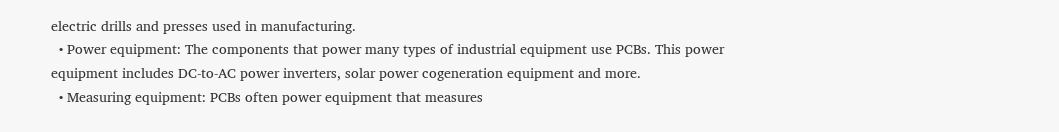electric drills and presses used in manufacturing.
  • Power equipment: The components that power many types of industrial equipment use PCBs. This power equipment includes DC-to-AC power inverters, solar power cogeneration equipment and more.
  • Measuring equipment: PCBs often power equipment that measures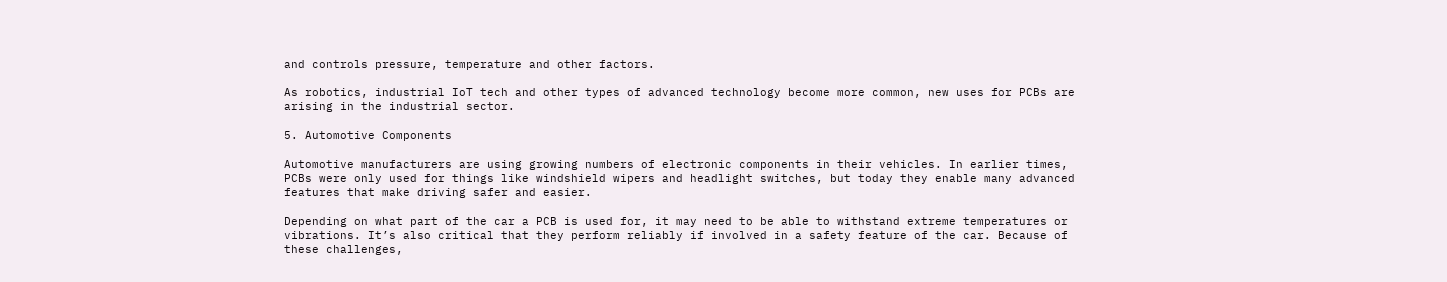and controls pressure, temperature and other factors.

As robotics, industrial IoT tech and other types of advanced technology become more common, new uses for PCBs are arising in the industrial sector.

5. Automotive Components

Automotive manufacturers are using growing numbers of electronic components in their vehicles. In earlier times, PCBs were only used for things like windshield wipers and headlight switches, but today they enable many advanced features that make driving safer and easier.

Depending on what part of the car a PCB is used for, it may need to be able to withstand extreme temperatures or vibrations. It’s also critical that they perform reliably if involved in a safety feature of the car. Because of these challenges,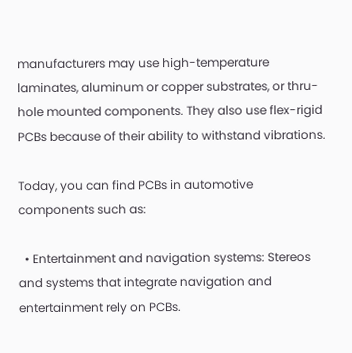manufacturers may use high-temperature laminates, aluminum or copper substrates, or thru-hole mounted components. They also use flex-rigid PCBs because of their ability to withstand vibrations.

Today, you can find PCBs in automotive components such as:

  • Entertainment and navigation systems: Stereos and systems that integrate navigation and entertainment rely on PCBs.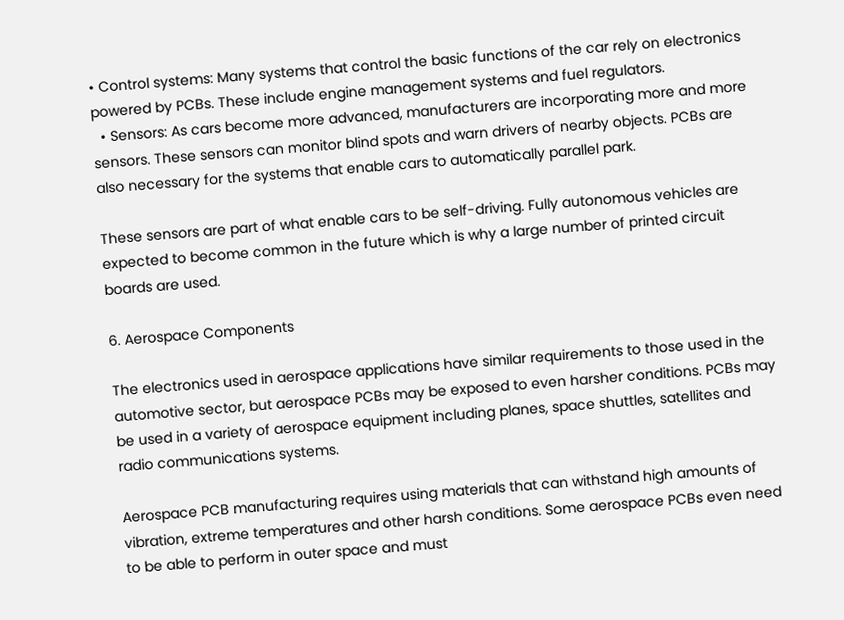• Control systems: Many systems that control the basic functions of the car rely on electronics powered by PCBs. These include engine management systems and fuel regulators.
  • Sensors: As cars become more advanced, manufacturers are incorporating more and more sensors. These sensors can monitor blind spots and warn drivers of nearby objects. PCBs are also necessary for the systems that enable cars to automatically parallel park.

These sensors are part of what enable cars to be self-driving. Fully autonomous vehicles are expected to become common in the future which is why a large number of printed circuit boards are used.

6. Aerospace Components

The electronics used in aerospace applications have similar requirements to those used in the automotive sector, but aerospace PCBs may be exposed to even harsher conditions. PCBs may be used in a variety of aerospace equipment including planes, space shuttles, satellites and radio communications systems.

Aerospace PCB manufacturing requires using materials that can withstand high amounts of vibration, extreme temperatures and other harsh conditions. Some aerospace PCBs even need to be able to perform in outer space and must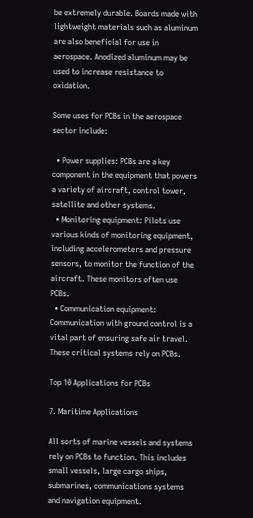be extremely durable. Boards made with lightweight materials such as aluminum are also beneficial for use in aerospace. Anodized aluminum may be used to increase resistance to oxidation.

Some uses for PCBs in the aerospace sector include:

  • Power supplies: PCBs are a key component in the equipment that powers a variety of aircraft, control tower, satellite and other systems.
  • Monitoring equipment: Pilots use various kinds of monitoring equipment, including accelerometers and pressure sensors, to monitor the function of the aircraft. These monitors often use PCBs.
  • Communication equipment: Communication with ground control is a vital part of ensuring safe air travel. These critical systems rely on PCBs.

Top 10 Applications for PCBs

7. Maritime Applications

All sorts of marine vessels and systems rely on PCBs to function. This includes small vessels, large cargo ships, submarines, communications systems and navigation equipment.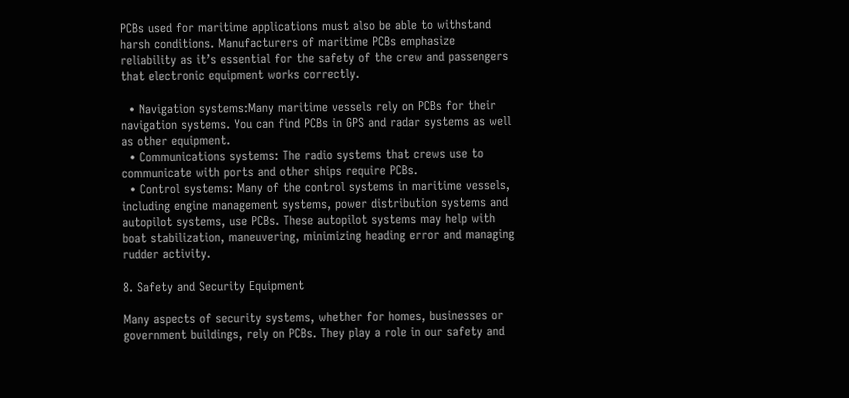PCBs used for maritime applications must also be able to withstand harsh conditions. Manufacturers of maritime PCBs emphasize reliability as it’s essential for the safety of the crew and passengers that electronic equipment works correctly.

  • Navigation systems:Many maritime vessels rely on PCBs for their navigation systems. You can find PCBs in GPS and radar systems as well as other equipment.
  • Communications systems: The radio systems that crews use to communicate with ports and other ships require PCBs.
  • Control systems: Many of the control systems in maritime vessels, including engine management systems, power distribution systems and autopilot systems, use PCBs. These autopilot systems may help with boat stabilization, maneuvering, minimizing heading error and managing rudder activity.

8. Safety and Security Equipment

Many aspects of security systems, whether for homes, businesses or government buildings, rely on PCBs. They play a role in our safety and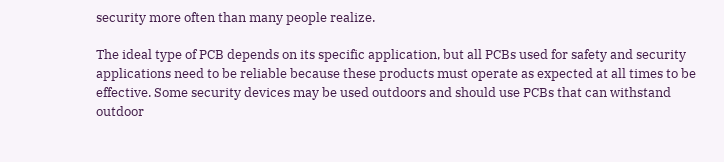security more often than many people realize.

The ideal type of PCB depends on its specific application, but all PCBs used for safety and security applications need to be reliable because these products must operate as expected at all times to be effective. Some security devices may be used outdoors and should use PCBs that can withstand outdoor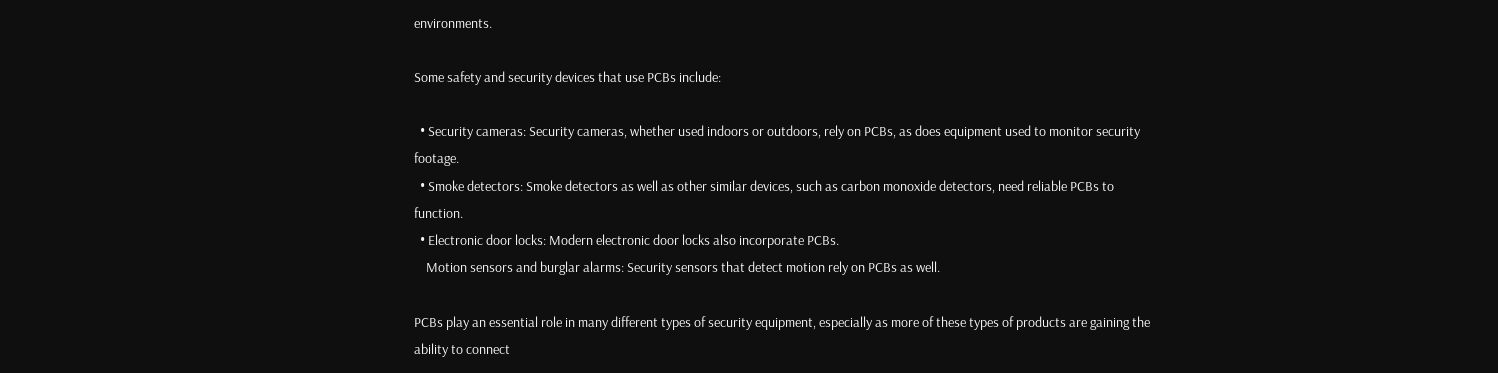environments.

Some safety and security devices that use PCBs include:

  • Security cameras: Security cameras, whether used indoors or outdoors, rely on PCBs, as does equipment used to monitor security footage.
  • Smoke detectors: Smoke detectors as well as other similar devices, such as carbon monoxide detectors, need reliable PCBs to function.
  • Electronic door locks: Modern electronic door locks also incorporate PCBs.
    Motion sensors and burglar alarms: Security sensors that detect motion rely on PCBs as well.

PCBs play an essential role in many different types of security equipment, especially as more of these types of products are gaining the ability to connect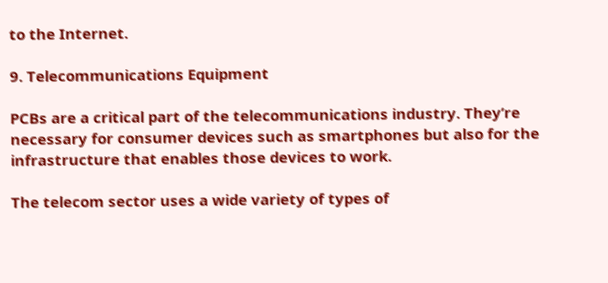to the Internet.

9. Telecommunications Equipment

PCBs are a critical part of the telecommunications industry. They’re necessary for consumer devices such as smartphones but also for the infrastructure that enables those devices to work.

The telecom sector uses a wide variety of types of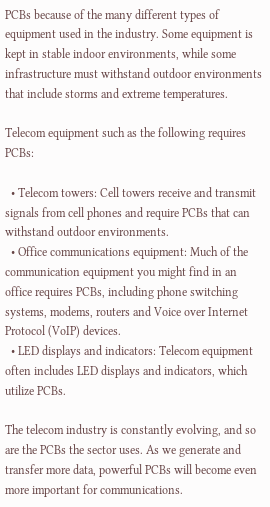PCBs because of the many different types of equipment used in the industry. Some equipment is kept in stable indoor environments, while some infrastructure must withstand outdoor environments that include storms and extreme temperatures.

Telecom equipment such as the following requires PCBs:

  • Telecom towers: Cell towers receive and transmit signals from cell phones and require PCBs that can withstand outdoor environments.
  • Office communications equipment: Much of the communication equipment you might find in an office requires PCBs, including phone switching systems, modems, routers and Voice over Internet Protocol (VoIP) devices.
  • LED displays and indicators: Telecom equipment often includes LED displays and indicators, which utilize PCBs.

The telecom industry is constantly evolving, and so are the PCBs the sector uses. As we generate and transfer more data, powerful PCBs will become even more important for communications.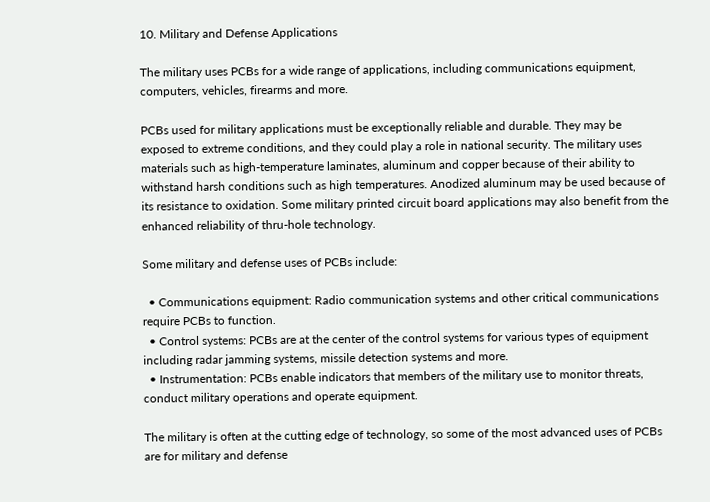10. Military and Defense Applications

The military uses PCBs for a wide range of applications, including communications equipment, computers, vehicles, firearms and more.

PCBs used for military applications must be exceptionally reliable and durable. They may be exposed to extreme conditions, and they could play a role in national security. The military uses materials such as high-temperature laminates, aluminum and copper because of their ability to withstand harsh conditions such as high temperatures. Anodized aluminum may be used because of its resistance to oxidation. Some military printed circuit board applications may also benefit from the enhanced reliability of thru-hole technology.

Some military and defense uses of PCBs include:

  • Communications equipment: Radio communication systems and other critical communications require PCBs to function.
  • Control systems: PCBs are at the center of the control systems for various types of equipment including radar jamming systems, missile detection systems and more.
  • Instrumentation: PCBs enable indicators that members of the military use to monitor threats, conduct military operations and operate equipment.

The military is often at the cutting edge of technology, so some of the most advanced uses of PCBs are for military and defense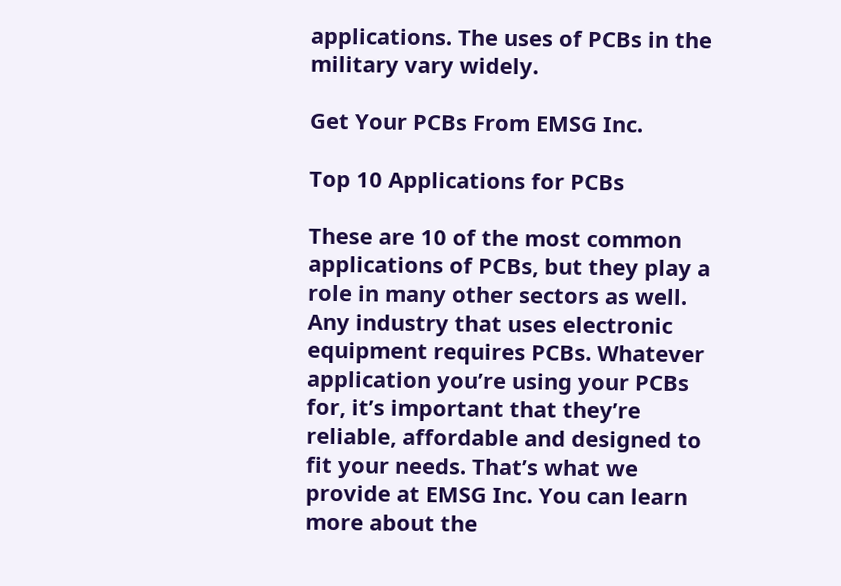applications. The uses of PCBs in the military vary widely.

Get Your PCBs From EMSG Inc.

Top 10 Applications for PCBs

These are 10 of the most common applications of PCBs, but they play a role in many other sectors as well. Any industry that uses electronic equipment requires PCBs. Whatever application you’re using your PCBs for, it’s important that they’re reliable, affordable and designed to fit your needs. That’s what we provide at EMSG Inc. You can learn more about the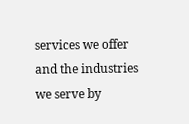services we offer and the industries we serve by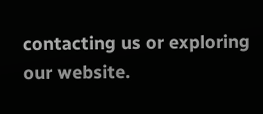contacting us or exploring our website.